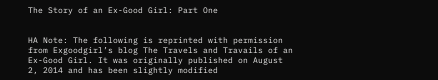The Story of an Ex-Good Girl: Part One


HA Note: The following is reprinted with permission from Exgoodgirl’s blog The Travels and Travails of an Ex-Good Girl. It was originally published on August 2, 2014 and has been slightly modified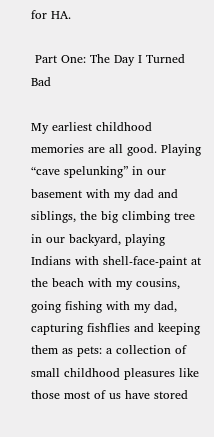for HA.

 Part One: The Day I Turned Bad

My earliest childhood memories are all good. Playing “cave spelunking” in our basement with my dad and siblings, the big climbing tree in our backyard, playing Indians with shell-face-paint at the beach with my cousins, going fishing with my dad, capturing fishflies and keeping them as pets: a collection of small childhood pleasures like those most of us have stored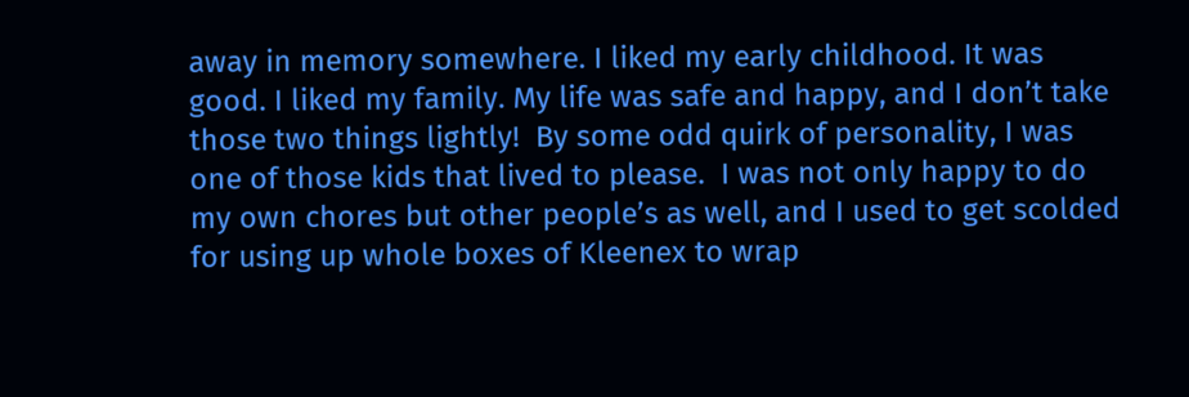away in memory somewhere. I liked my early childhood. It was good. I liked my family. My life was safe and happy, and I don’t take those two things lightly!  By some odd quirk of personality, I was one of those kids that lived to please.  I was not only happy to do my own chores but other people’s as well, and I used to get scolded for using up whole boxes of Kleenex to wrap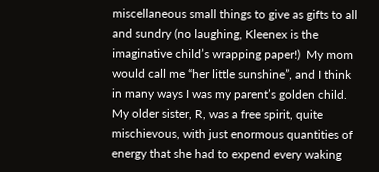miscellaneous small things to give as gifts to all and sundry (no laughing, Kleenex is the imaginative child’s wrapping paper!)  My mom would call me “her little sunshine”, and I think in many ways I was my parent’s golden child. My older sister, R, was a free spirit, quite mischievous, with just enormous quantities of energy that she had to expend every waking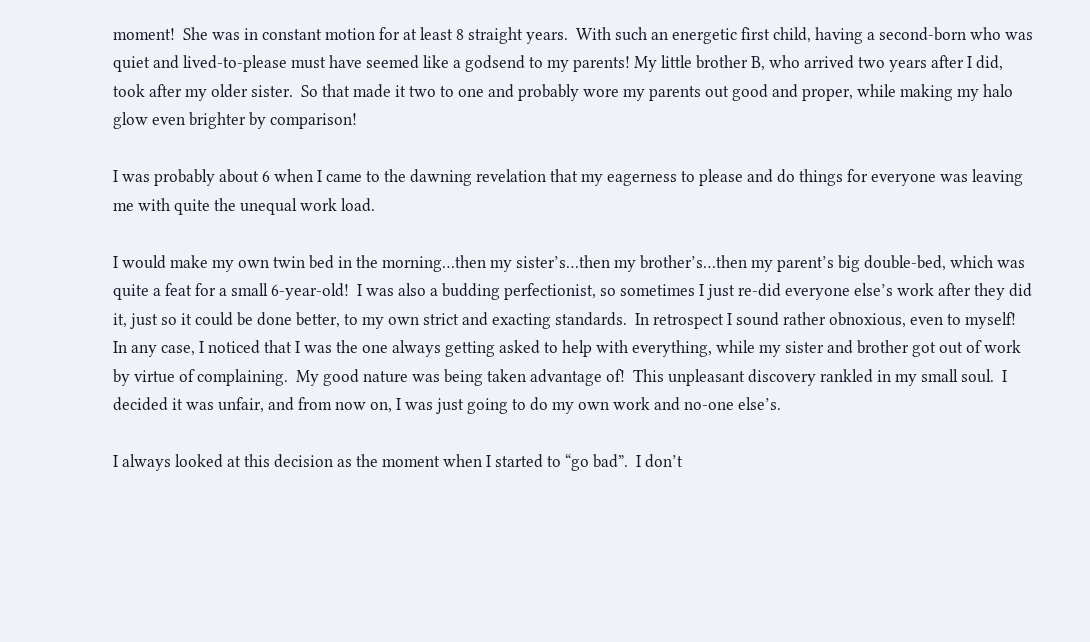moment!  She was in constant motion for at least 8 straight years.  With such an energetic first child, having a second-born who was quiet and lived-to-please must have seemed like a godsend to my parents! My little brother B, who arrived two years after I did, took after my older sister.  So that made it two to one and probably wore my parents out good and proper, while making my halo glow even brighter by comparison!

I was probably about 6 when I came to the dawning revelation that my eagerness to please and do things for everyone was leaving me with quite the unequal work load.

I would make my own twin bed in the morning…then my sister’s…then my brother’s…then my parent’s big double-bed, which was quite a feat for a small 6-year-old!  I was also a budding perfectionist, so sometimes I just re-did everyone else’s work after they did it, just so it could be done better, to my own strict and exacting standards.  In retrospect I sound rather obnoxious, even to myself!  In any case, I noticed that I was the one always getting asked to help with everything, while my sister and brother got out of work by virtue of complaining.  My good nature was being taken advantage of!  This unpleasant discovery rankled in my small soul.  I decided it was unfair, and from now on, I was just going to do my own work and no-one else’s.

I always looked at this decision as the moment when I started to “go bad”.  I don’t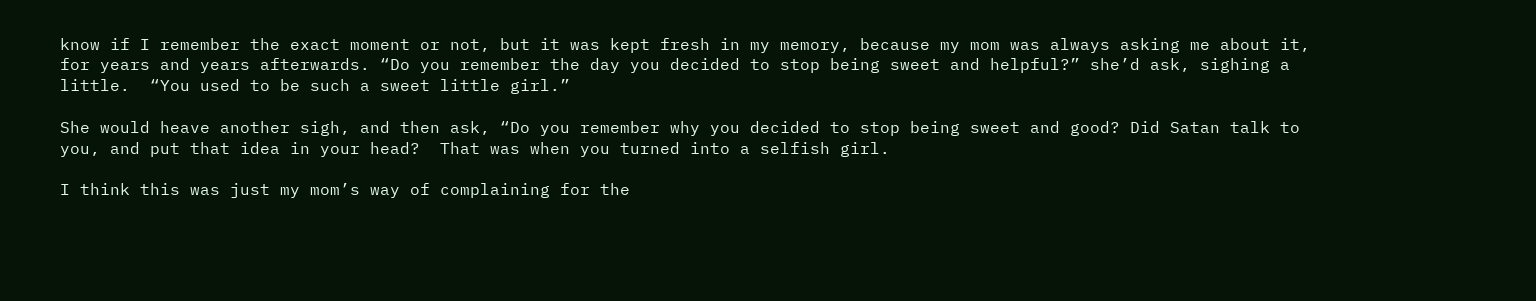know if I remember the exact moment or not, but it was kept fresh in my memory, because my mom was always asking me about it, for years and years afterwards. “Do you remember the day you decided to stop being sweet and helpful?” she’d ask, sighing a little.  “You used to be such a sweet little girl.”

She would heave another sigh, and then ask, “Do you remember why you decided to stop being sweet and good? Did Satan talk to you, and put that idea in your head?  That was when you turned into a selfish girl.

I think this was just my mom’s way of complaining for the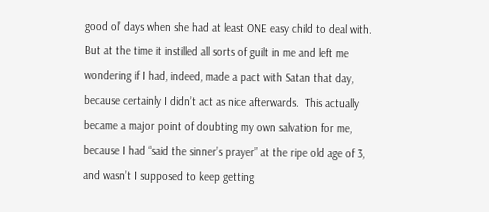good ol’ days when she had at least ONE easy child to deal with. But at the time it instilled all sorts of guilt in me and left me wondering if I had, indeed, made a pact with Satan that day, because certainly I didn’t act as nice afterwards.  This actually became a major point of doubting my own salvation for me, because I had “said the sinner’s prayer” at the ripe old age of 3, and wasn’t I supposed to keep getting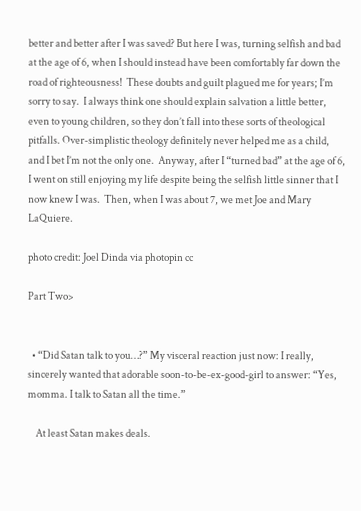better and better after I was saved? But here I was, turning selfish and bad at the age of 6, when I should instead have been comfortably far down the road of righteousness!  These doubts and guilt plagued me for years; I’m sorry to say.  I always think one should explain salvation a little better, even to young children, so they don’t fall into these sorts of theological pitfalls. Over-simplistic theology definitely never helped me as a child, and I bet I’m not the only one.  Anyway, after I “turned bad” at the age of 6, I went on still enjoying my life despite being the selfish little sinner that I now knew I was.  Then, when I was about 7, we met Joe and Mary LaQuiere.

photo credit: Joel Dinda via photopin cc

Part Two>


  • “Did Satan talk to you…?” My visceral reaction just now: I really, sincerely wanted that adorable soon-to-be-ex-good-girl to answer: “Yes, momma. I talk to Satan all the time.”

    At least Satan makes deals.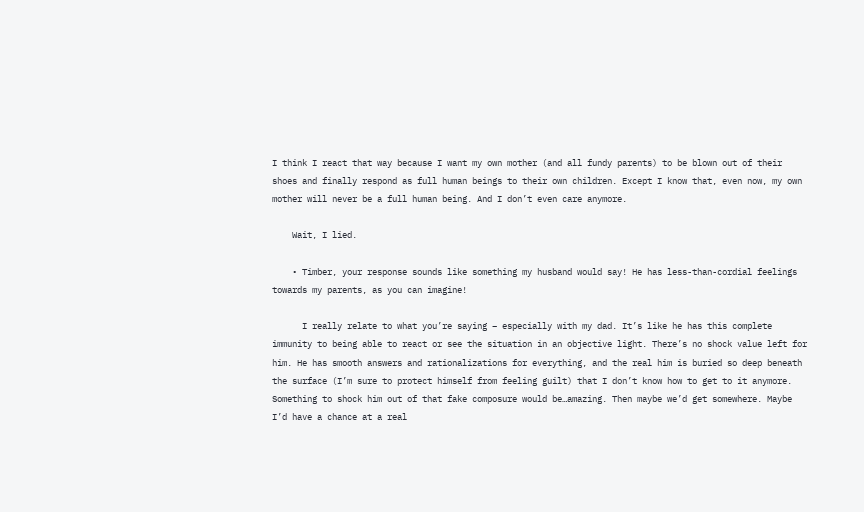I think I react that way because I want my own mother (and all fundy parents) to be blown out of their shoes and finally respond as full human beings to their own children. Except I know that, even now, my own mother will never be a full human being. And I don’t even care anymore.

    Wait, I lied.

    • Timber, your response sounds like something my husband would say! He has less-than-cordial feelings towards my parents, as you can imagine!

      I really relate to what you’re saying – especially with my dad. It’s like he has this complete immunity to being able to react or see the situation in an objective light. There’s no shock value left for him. He has smooth answers and rationalizations for everything, and the real him is buried so deep beneath the surface (I’m sure to protect himself from feeling guilt) that I don’t know how to get to it anymore. Something to shock him out of that fake composure would be…amazing. Then maybe we’d get somewhere. Maybe I’d have a chance at a real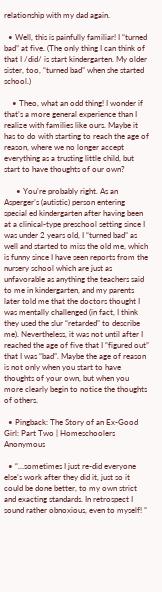relationship with my dad again.

  • Well, this is painfully familiar! I “turned bad” at five. (The only thing I can think of that I /did/ is start kindergarten. My older sister, too, “turned bad” when she started school.)

    • Theo, what an odd thing! I wonder if that’s a more general experience than I realize with families like ours. Maybe it has to do with starting to reach the age of reason, where we no longer accept everything as a trusting little child, but start to have thoughts of our own?

      • You’re probably right. As an Asperger’s (autistic) person entering special ed kindergarten after having been at a clinical-type preschool setting since I was under 2 years old, I “turned bad” as well and started to miss the old me, which is funny since I have seen reports from the nursery school which are just as unfavorable as anything the teachers said to me in kindergarten, and my parents later told me that the doctors thought I was mentally challenged (in fact, I think they used the slur “retarded” to describe me). Nevertheless, it was not until after I reached the age of five that I “figured out” that I was “bad”. Maybe the age of reason is not only when you start to have thoughts of your own, but when you more clearly begin to notice the thoughts of others.

  • Pingback: The Story of an Ex-Good Girl: Part Two | Homeschoolers Anonymous

  • “…sometimes I just re-did everyone else’s work after they did it, just so it could be done better, to my own strict and exacting standards. In retrospect I sound rather obnoxious, even to myself! ”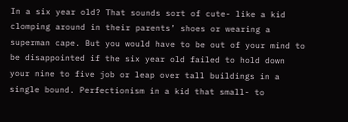In a six year old? That sounds sort of cute- like a kid clomping around in their parents’ shoes or wearing a superman cape. But you would have to be out of your mind to be disappointed if the six year old failed to hold down your nine to five job or leap over tall buildings in a single bound. Perfectionism in a kid that small- to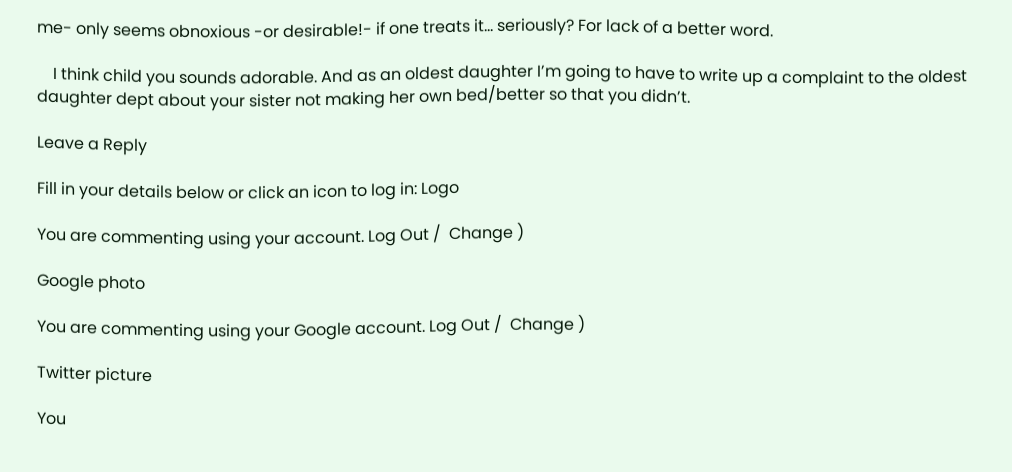me- only seems obnoxious -or desirable!- if one treats it… seriously? For lack of a better word.

    I think child you sounds adorable. And as an oldest daughter I’m going to have to write up a complaint to the oldest daughter dept about your sister not making her own bed/better so that you didn’t.

Leave a Reply

Fill in your details below or click an icon to log in: Logo

You are commenting using your account. Log Out /  Change )

Google photo

You are commenting using your Google account. Log Out /  Change )

Twitter picture

You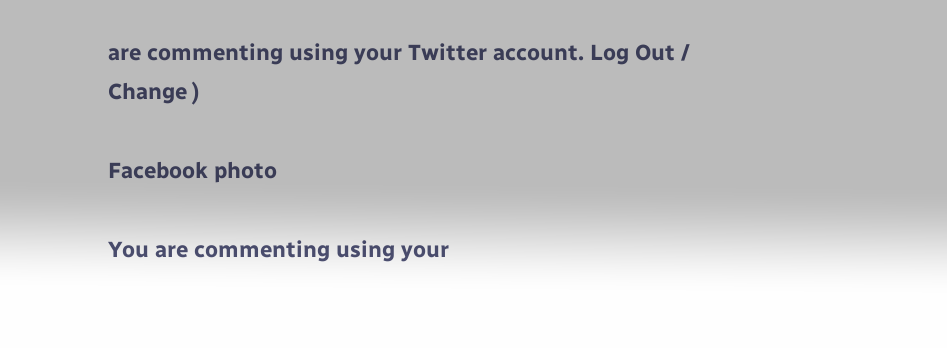are commenting using your Twitter account. Log Out /  Change )

Facebook photo

You are commenting using your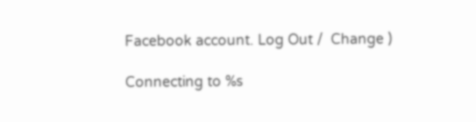Facebook account. Log Out /  Change )

Connecting to %s